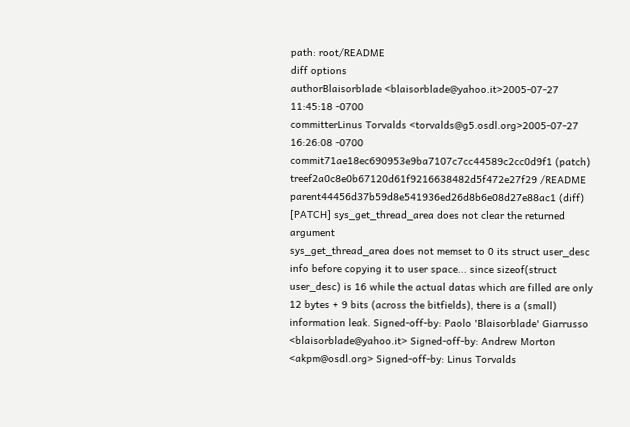path: root/README
diff options
authorBlaisorblade <blaisorblade@yahoo.it>2005-07-27 11:45:18 -0700
committerLinus Torvalds <torvalds@g5.osdl.org>2005-07-27 16:26:08 -0700
commit71ae18ec690953e9ba7107c7cc44589c2cc0d9f1 (patch)
treef2a0c8e0b67120d61f9216638482d5f472e27f29 /README
parent44456d37b59d8e541936ed26d8b6e08d27e88ac1 (diff)
[PATCH] sys_get_thread_area does not clear the returned argument
sys_get_thread_area does not memset to 0 its struct user_desc info before copying it to user space... since sizeof(struct user_desc) is 16 while the actual datas which are filled are only 12 bytes + 9 bits (across the bitfields), there is a (small) information leak. Signed-off-by: Paolo 'Blaisorblade' Giarrusso <blaisorblade@yahoo.it> Signed-off-by: Andrew Morton <akpm@osdl.org> Signed-off-by: Linus Torvalds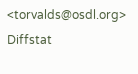<torvalds@osdl.org>
Diffstat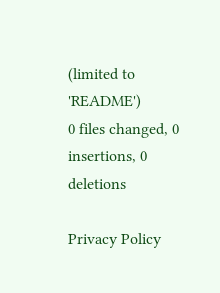(limited to 'README')
0 files changed, 0 insertions, 0 deletions

Privacy Policy